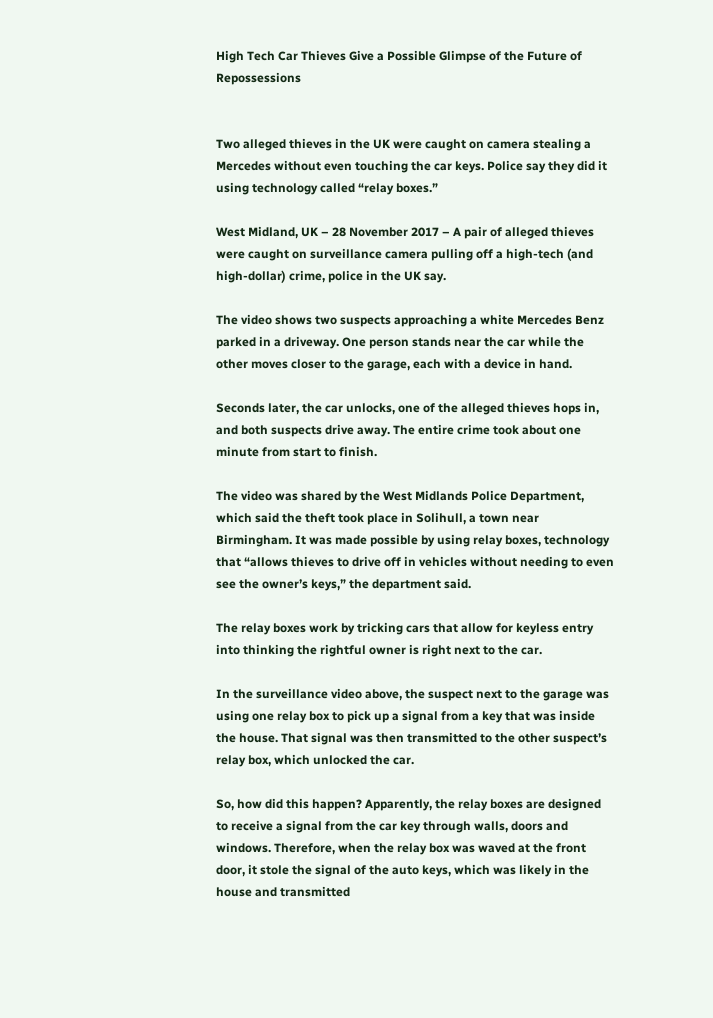High Tech Car Thieves Give a Possible Glimpse of the Future of Repossessions


Two alleged thieves in the UK were caught on camera stealing a Mercedes without even touching the car keys. Police say they did it using technology called “relay boxes.”

West Midland, UK – 28 November 2017 – A pair of alleged thieves were caught on surveillance camera pulling off a high-tech (and high-dollar) crime, police in the UK say.

The video shows two suspects approaching a white Mercedes Benz parked in a driveway. One person stands near the car while the other moves closer to the garage, each with a device in hand.

Seconds later, the car unlocks, one of the alleged thieves hops in, and both suspects drive away. The entire crime took about one minute from start to finish.

The video was shared by the West Midlands Police Department, which said the theft took place in Solihull, a town near Birmingham. It was made possible by using relay boxes, technology that “allows thieves to drive off in vehicles without needing to even see the owner’s keys,” the department said.

The relay boxes work by tricking cars that allow for keyless entry into thinking the rightful owner is right next to the car.

In the surveillance video above, the suspect next to the garage was using one relay box to pick up a signal from a key that was inside the house. That signal was then transmitted to the other suspect’s relay box, which unlocked the car.

So, how did this happen? Apparently, the relay boxes are designed to receive a signal from the car key through walls, doors and windows. Therefore, when the relay box was waved at the front door, it stole the signal of the auto keys, which was likely in the house and transmitted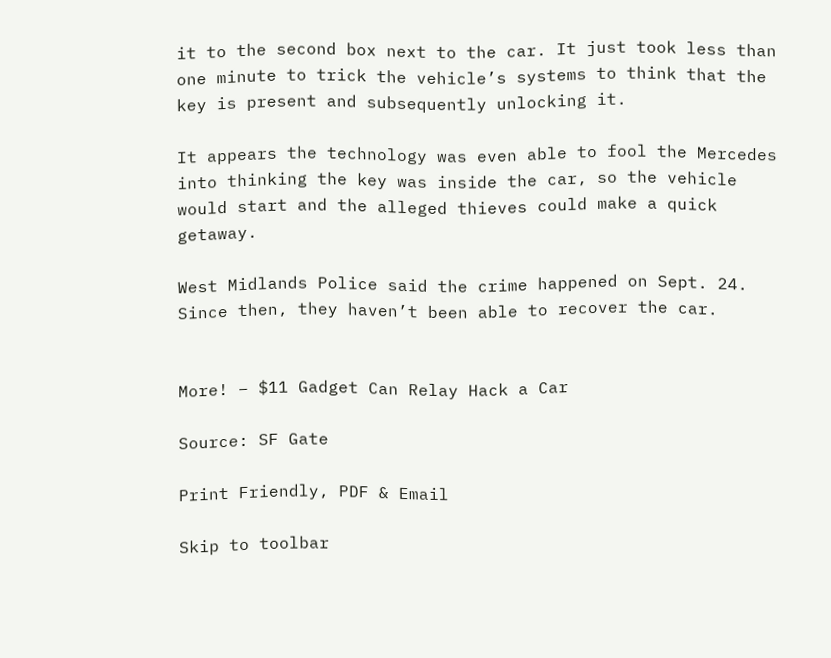it to the second box next to the car. It just took less than one minute to trick the vehicle’s systems to think that the key is present and subsequently unlocking it.

It appears the technology was even able to fool the Mercedes into thinking the key was inside the car, so the vehicle would start and the alleged thieves could make a quick getaway.

West Midlands Police said the crime happened on Sept. 24. Since then, they haven’t been able to recover the car.


More! – $11 Gadget Can Relay Hack a Car

Source: SF Gate

Print Friendly, PDF & Email

Skip to toolbar